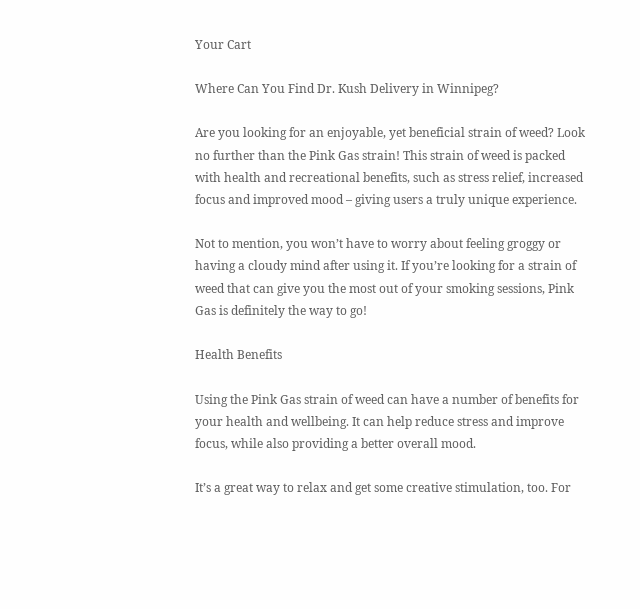Your Cart

Where Can You Find Dr. Kush Delivery in Winnipeg?

Are you looking for an enjoyable, yet beneficial strain of weed? Look no further than the Pink Gas strain! This strain of weed is packed with health and recreational benefits, such as stress relief, increased focus and improved mood – giving users a truly unique experience.

Not to mention, you won’t have to worry about feeling groggy or having a cloudy mind after using it. If you’re looking for a strain of weed that can give you the most out of your smoking sessions, Pink Gas is definitely the way to go!

Health Benefits

Using the Pink Gas strain of weed can have a number of benefits for your health and wellbeing. It can help reduce stress and improve focus, while also providing a better overall mood.

It’s a great way to relax and get some creative stimulation, too. For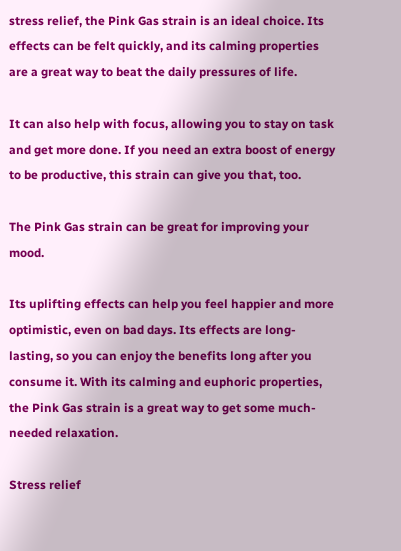stress relief, the Pink Gas strain is an ideal choice. Its effects can be felt quickly, and its calming properties are a great way to beat the daily pressures of life.

It can also help with focus, allowing you to stay on task and get more done. If you need an extra boost of energy to be productive, this strain can give you that, too.

The Pink Gas strain can be great for improving your mood.

Its uplifting effects can help you feel happier and more optimistic, even on bad days. Its effects are long-lasting, so you can enjoy the benefits long after you consume it. With its calming and euphoric properties, the Pink Gas strain is a great way to get some much-needed relaxation.

Stress relief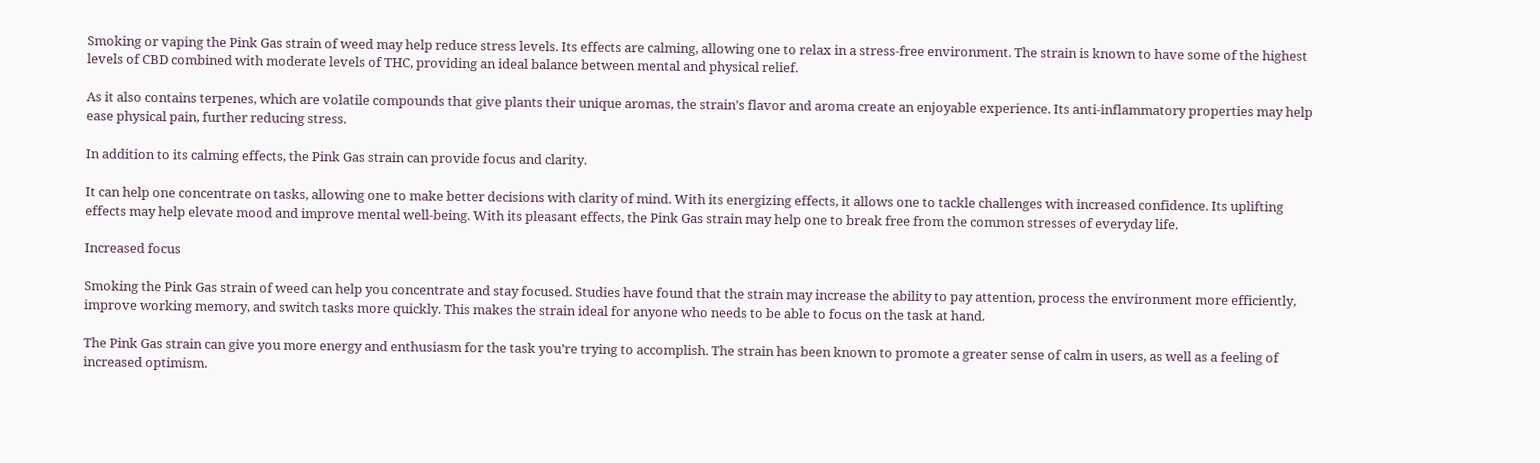Smoking or vaping the Pink Gas strain of weed may help reduce stress levels. Its effects are calming, allowing one to relax in a stress-free environment. The strain is known to have some of the highest levels of CBD combined with moderate levels of THC, providing an ideal balance between mental and physical relief.

As it also contains terpenes, which are volatile compounds that give plants their unique aromas, the strain’s flavor and aroma create an enjoyable experience. Its anti-inflammatory properties may help ease physical pain, further reducing stress.

In addition to its calming effects, the Pink Gas strain can provide focus and clarity.

It can help one concentrate on tasks, allowing one to make better decisions with clarity of mind. With its energizing effects, it allows one to tackle challenges with increased confidence. Its uplifting effects may help elevate mood and improve mental well-being. With its pleasant effects, the Pink Gas strain may help one to break free from the common stresses of everyday life.

Increased focus

Smoking the Pink Gas strain of weed can help you concentrate and stay focused. Studies have found that the strain may increase the ability to pay attention, process the environment more efficiently, improve working memory, and switch tasks more quickly. This makes the strain ideal for anyone who needs to be able to focus on the task at hand.

The Pink Gas strain can give you more energy and enthusiasm for the task you’re trying to accomplish. The strain has been known to promote a greater sense of calm in users, as well as a feeling of increased optimism.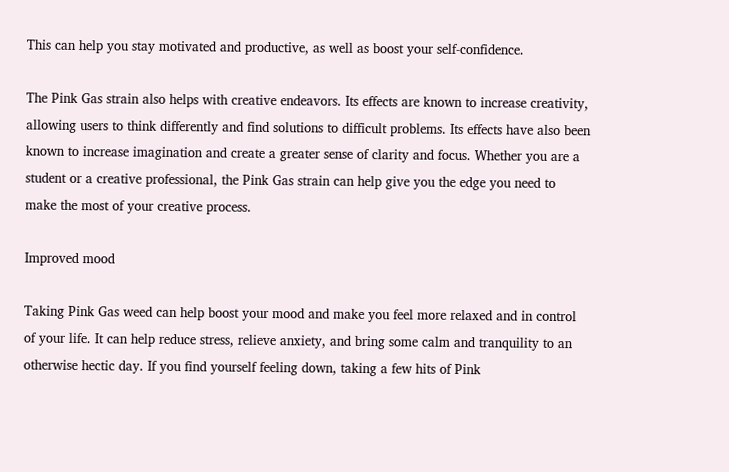This can help you stay motivated and productive, as well as boost your self-confidence.

The Pink Gas strain also helps with creative endeavors. Its effects are known to increase creativity, allowing users to think differently and find solutions to difficult problems. Its effects have also been known to increase imagination and create a greater sense of clarity and focus. Whether you are a student or a creative professional, the Pink Gas strain can help give you the edge you need to make the most of your creative process.

Improved mood

Taking Pink Gas weed can help boost your mood and make you feel more relaxed and in control of your life. It can help reduce stress, relieve anxiety, and bring some calm and tranquility to an otherwise hectic day. If you find yourself feeling down, taking a few hits of Pink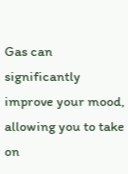Gas can significantly improve your mood, allowing you to take on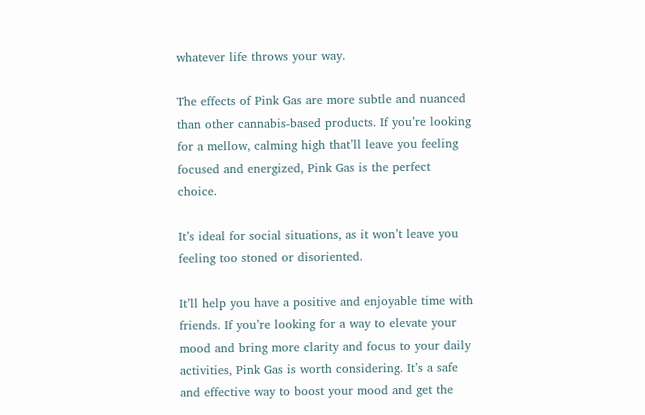whatever life throws your way.

The effects of Pink Gas are more subtle and nuanced than other cannabis-based products. If you’re looking for a mellow, calming high that’ll leave you feeling focused and energized, Pink Gas is the perfect choice.

It’s ideal for social situations, as it won’t leave you feeling too stoned or disoriented.

It’ll help you have a positive and enjoyable time with friends. If you’re looking for a way to elevate your mood and bring more clarity and focus to your daily activities, Pink Gas is worth considering. It’s a safe and effective way to boost your mood and get the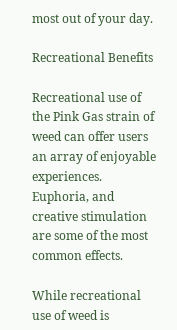most out of your day.

Recreational Benefits

Recreational use of the Pink Gas strain of weed can offer users an array of enjoyable experiences. Euphoria, and creative stimulation are some of the most common effects.

While recreational use of weed is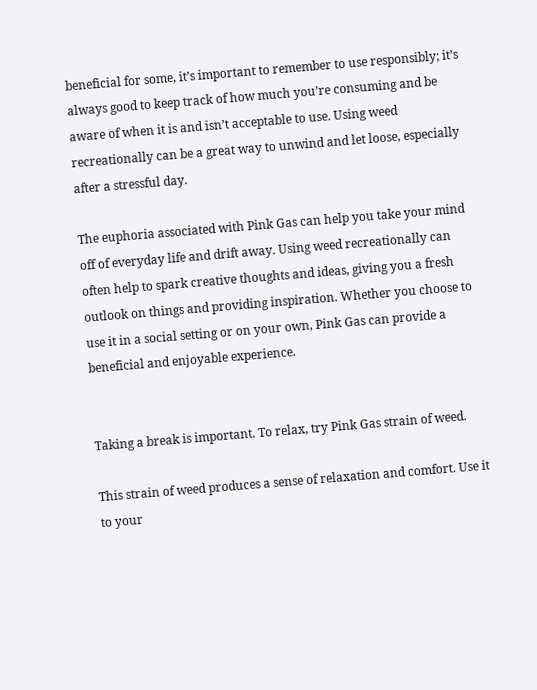beneficial for some, it’s important to remember to use responsibly; it’s always good to keep track of how much you’re consuming and be aware of when it is and isn’t acceptable to use. Using weed recreationally can be a great way to unwind and let loose, especially after a stressful day.

The euphoria associated with Pink Gas can help you take your mind off of everyday life and drift away. Using weed recreationally can often help to spark creative thoughts and ideas, giving you a fresh outlook on things and providing inspiration. Whether you choose to use it in a social setting or on your own, Pink Gas can provide a beneficial and enjoyable experience.


Taking a break is important. To relax, try Pink Gas strain of weed.

This strain of weed produces a sense of relaxation and comfort. Use it to your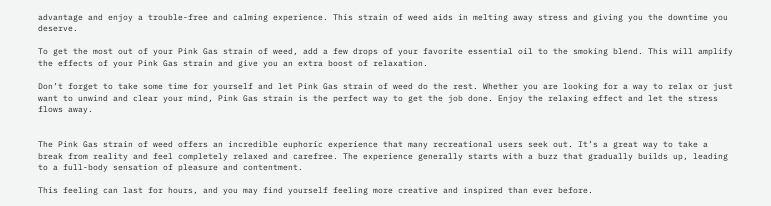advantage and enjoy a trouble-free and calming experience. This strain of weed aids in melting away stress and giving you the downtime you deserve.

To get the most out of your Pink Gas strain of weed, add a few drops of your favorite essential oil to the smoking blend. This will amplify the effects of your Pink Gas strain and give you an extra boost of relaxation.

Don’t forget to take some time for yourself and let Pink Gas strain of weed do the rest. Whether you are looking for a way to relax or just want to unwind and clear your mind, Pink Gas strain is the perfect way to get the job done. Enjoy the relaxing effect and let the stress flows away.


The Pink Gas strain of weed offers an incredible euphoric experience that many recreational users seek out. It’s a great way to take a break from reality and feel completely relaxed and carefree. The experience generally starts with a buzz that gradually builds up, leading to a full-body sensation of pleasure and contentment.

This feeling can last for hours, and you may find yourself feeling more creative and inspired than ever before.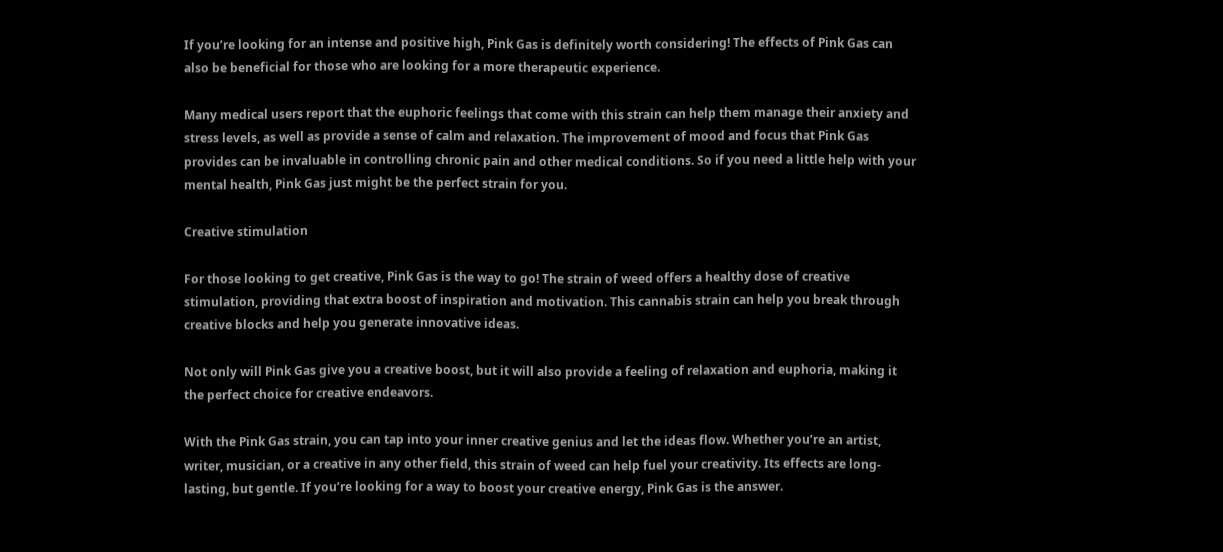If you’re looking for an intense and positive high, Pink Gas is definitely worth considering! The effects of Pink Gas can also be beneficial for those who are looking for a more therapeutic experience.

Many medical users report that the euphoric feelings that come with this strain can help them manage their anxiety and stress levels, as well as provide a sense of calm and relaxation. The improvement of mood and focus that Pink Gas provides can be invaluable in controlling chronic pain and other medical conditions. So if you need a little help with your mental health, Pink Gas just might be the perfect strain for you.

Creative stimulation

For those looking to get creative, Pink Gas is the way to go! The strain of weed offers a healthy dose of creative stimulation, providing that extra boost of inspiration and motivation. This cannabis strain can help you break through creative blocks and help you generate innovative ideas.

Not only will Pink Gas give you a creative boost, but it will also provide a feeling of relaxation and euphoria, making it the perfect choice for creative endeavors.

With the Pink Gas strain, you can tap into your inner creative genius and let the ideas flow. Whether you’re an artist, writer, musician, or a creative in any other field, this strain of weed can help fuel your creativity. Its effects are long-lasting, but gentle. If you’re looking for a way to boost your creative energy, Pink Gas is the answer.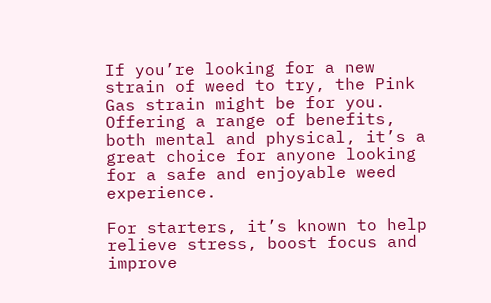If you’re looking for a new strain of weed to try, the Pink Gas strain might be for you. Offering a range of benefits, both mental and physical, it’s a great choice for anyone looking for a safe and enjoyable weed experience.

For starters, it’s known to help relieve stress, boost focus and improve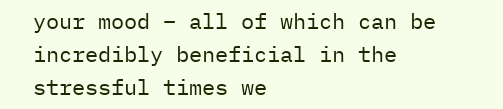your mood – all of which can be incredibly beneficial in the stressful times we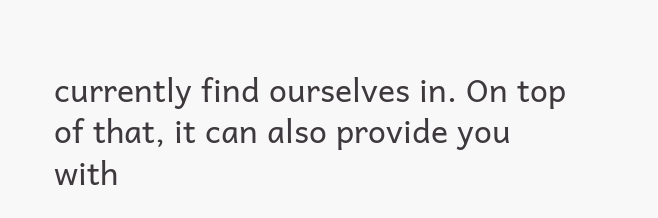currently find ourselves in. On top of that, it can also provide you with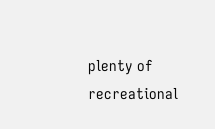plenty of recreational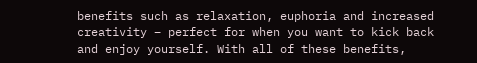benefits such as relaxation, euphoria and increased creativity – perfect for when you want to kick back and enjoy yourself. With all of these benefits,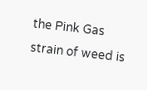the Pink Gas strain of weed is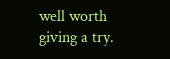well worth giving a try.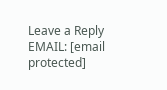Leave a Reply
EMAIL: [email protected]